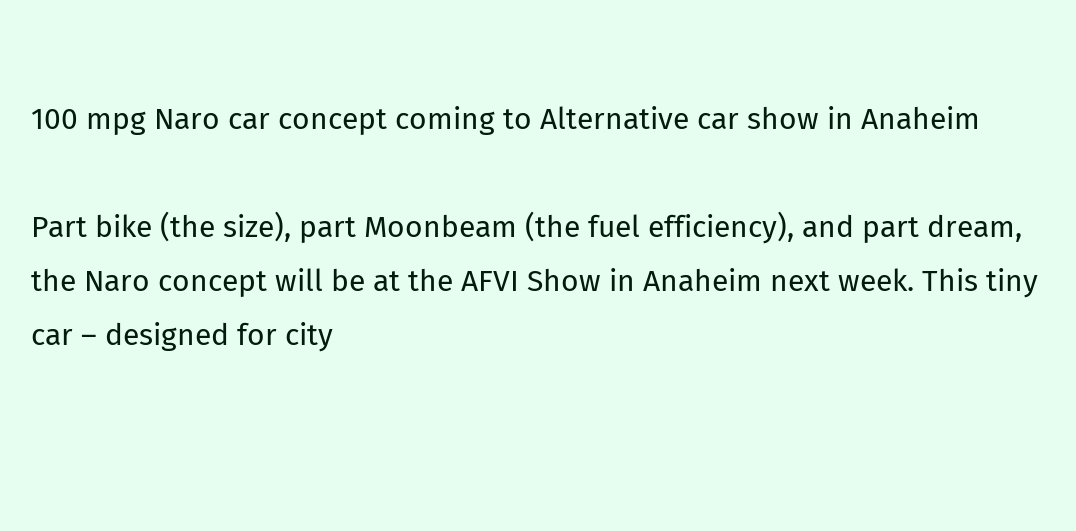100 mpg Naro car concept coming to Alternative car show in Anaheim

Part bike (the size), part Moonbeam (the fuel efficiency), and part dream, the Naro concept will be at the AFVI Show in Anaheim next week. This tiny car – designed for city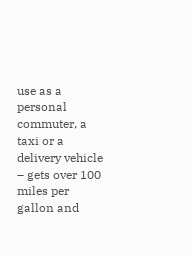use as a personal commuter, a taxi or a delivery vehicle – gets over 100 miles per gallon and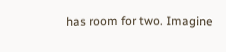has room for two. Imagine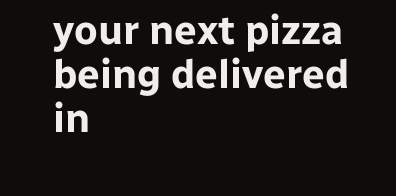your next pizza being delivered in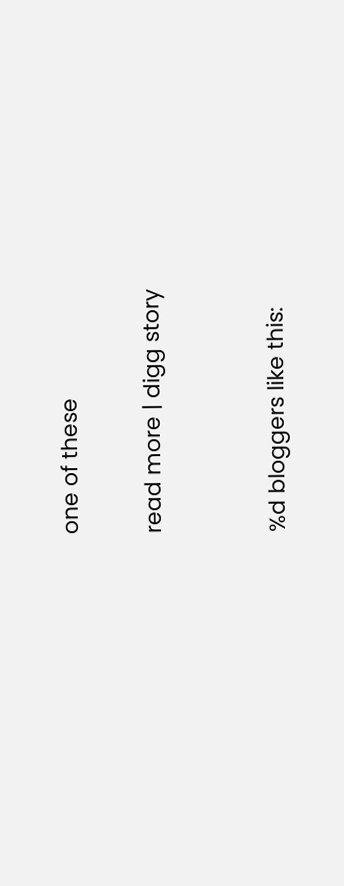one of these

read more | digg story


%d bloggers like this: